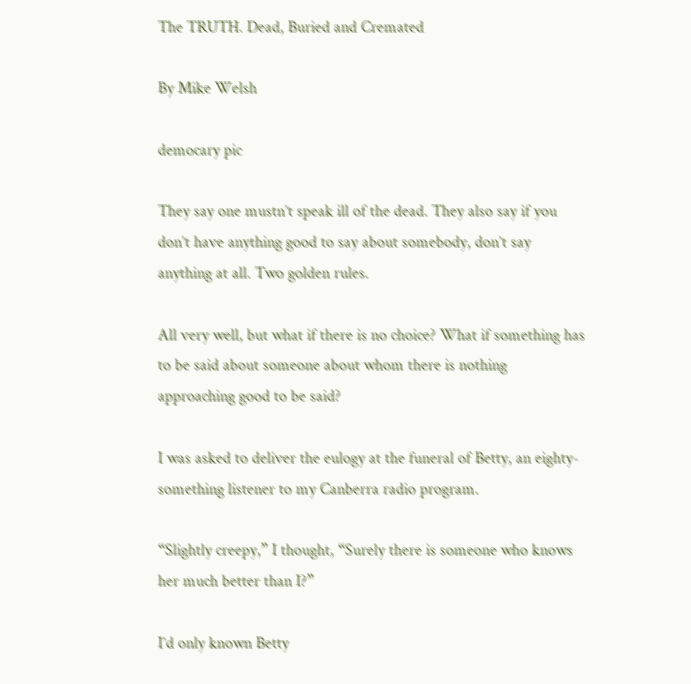The TRUTH. Dead, Buried and Cremated

By Mike Welsh

democary pic

They say one mustn’t speak ill of the dead. They also say if you don’t have anything good to say about somebody, don’t say anything at all. Two golden rules.

All very well, but what if there is no choice? What if something has to be said about someone about whom there is nothing approaching good to be said?

I was asked to deliver the eulogy at the funeral of Betty, an eighty-something listener to my Canberra radio program.

“Slightly creepy,” I thought, “Surely there is someone who knows her much better than I?”

I’d only known Betty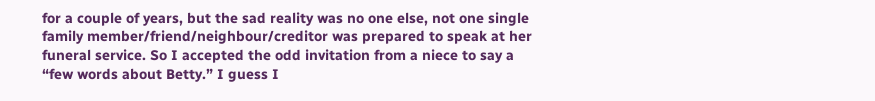for a couple of years, but the sad reality was no one else, not one single family member/friend/neighbour/creditor was prepared to speak at her funeral service. So I accepted the odd invitation from a niece to say a “few words about Betty.” I guess I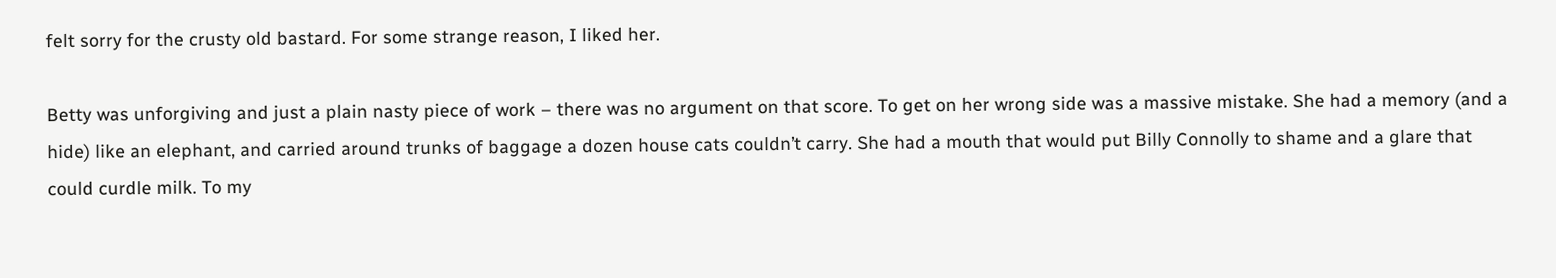felt sorry for the crusty old bastard. For some strange reason, I liked her.

Betty was unforgiving and just a plain nasty piece of work – there was no argument on that score. To get on her wrong side was a massive mistake. She had a memory (and a hide) like an elephant, and carried around trunks of baggage a dozen house cats couldn’t carry. She had a mouth that would put Billy Connolly to shame and a glare that could curdle milk. To my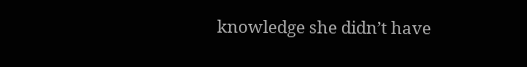knowledge she didn’t have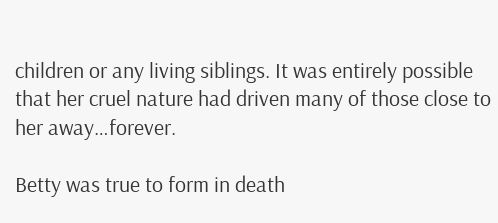children or any living siblings. It was entirely possible that her cruel nature had driven many of those close to her away…forever.

Betty was true to form in death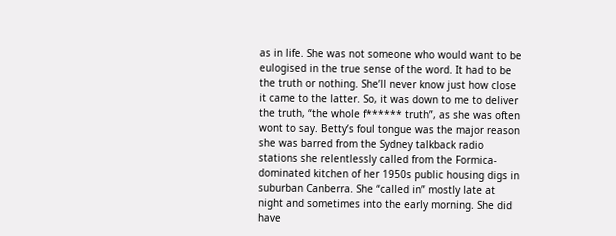as in life. She was not someone who would want to be eulogised in the true sense of the word. It had to be the truth or nothing. She’ll never know just how close it came to the latter. So, it was down to me to deliver the truth, “the whole f****** truth”, as she was often wont to say. Betty’s foul tongue was the major reason she was barred from the Sydney talkback radio stations she relentlessly called from the Formica-dominated kitchen of her 1950s public housing digs in suburban Canberra. She “called in” mostly late at night and sometimes into the early morning. She did have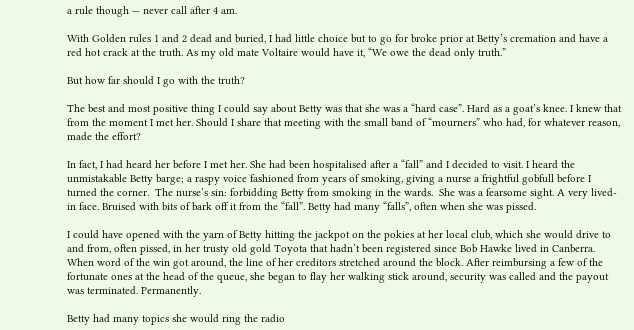a rule though — never call after 4 am.

With Golden rules 1 and 2 dead and buried, I had little choice but to go for broke prior at Betty’s cremation and have a red hot crack at the truth. As my old mate Voltaire would have it, “We owe the dead only truth.”

But how far should I go with the truth?

The best and most positive thing I could say about Betty was that she was a “hard case”. Hard as a goat’s knee. I knew that from the moment I met her. Should I share that meeting with the small band of “mourners” who had, for whatever reason, made the effort?

In fact, I had heard her before I met her. She had been hospitalised after a “fall” and I decided to visit. I heard the unmistakable Betty barge; a raspy voice fashioned from years of smoking, giving a nurse a frightful gobfull before I turned the corner.  The nurse’s sin: forbidding Betty from smoking in the wards.  She was a fearsome sight. A very lived-in face. Bruised with bits of bark off it from the “fall”. Betty had many “falls”, often when she was pissed.

I could have opened with the yarn of Betty hitting the jackpot on the pokies at her local club, which she would drive to and from, often pissed, in her trusty old gold Toyota that hadn’t been registered since Bob Hawke lived in Canberra. When word of the win got around, the line of her creditors stretched around the block. After reimbursing a few of the fortunate ones at the head of the queue, she began to flay her walking stick around, security was called and the payout was terminated. Permanently.

Betty had many topics she would ring the radio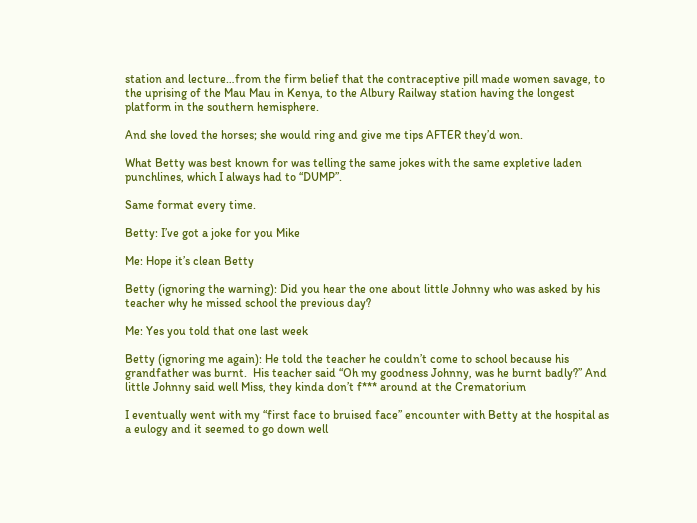station and lecture…from the firm belief that the contraceptive pill made women savage, to the uprising of the Mau Mau in Kenya, to the Albury Railway station having the longest platform in the southern hemisphere.

And she loved the horses; she would ring and give me tips AFTER they’d won.

What Betty was best known for was telling the same jokes with the same expletive laden punchlines, which I always had to “DUMP”.

Same format every time.

Betty: I’ve got a joke for you Mike

Me: Hope it’s clean Betty

Betty (ignoring the warning): Did you hear the one about little Johnny who was asked by his teacher why he missed school the previous day?

Me: Yes you told that one last week

Betty (ignoring me again): He told the teacher he couldn’t come to school because his grandfather was burnt.  His teacher said “Oh my goodness Johnny, was he burnt badly?” And little Johnny said well Miss, they kinda don’t f*** around at the Crematorium

I eventually went with my “first face to bruised face” encounter with Betty at the hospital as a eulogy and it seemed to go down well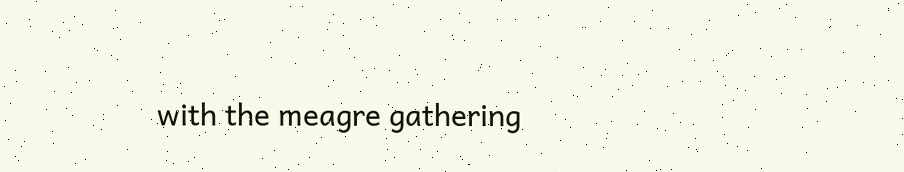with the meagre gathering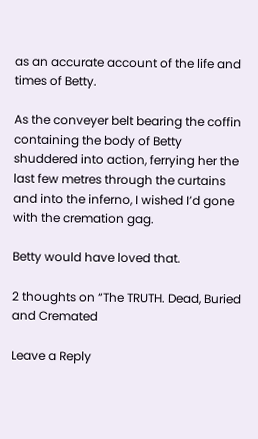as an accurate account of the life and times of Betty.

As the conveyer belt bearing the coffin containing the body of Betty shuddered into action, ferrying her the last few metres through the curtains and into the inferno, I wished I’d gone with the cremation gag.

Betty would have loved that.

2 thoughts on “The TRUTH. Dead, Buried and Cremated

Leave a Reply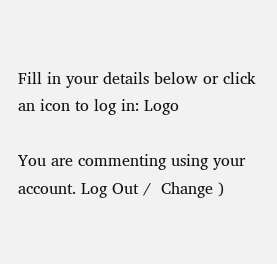Fill in your details below or click an icon to log in: Logo

You are commenting using your account. Log Out /  Change )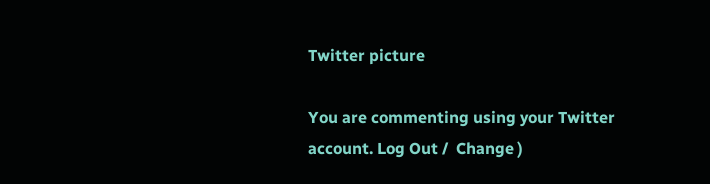Twitter picture

You are commenting using your Twitter account. Log Out /  Change )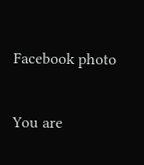Facebook photo

You are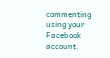commenting using your Facebook account.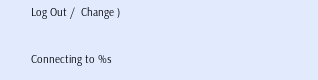Log Out /  Change )

Connecting to %s